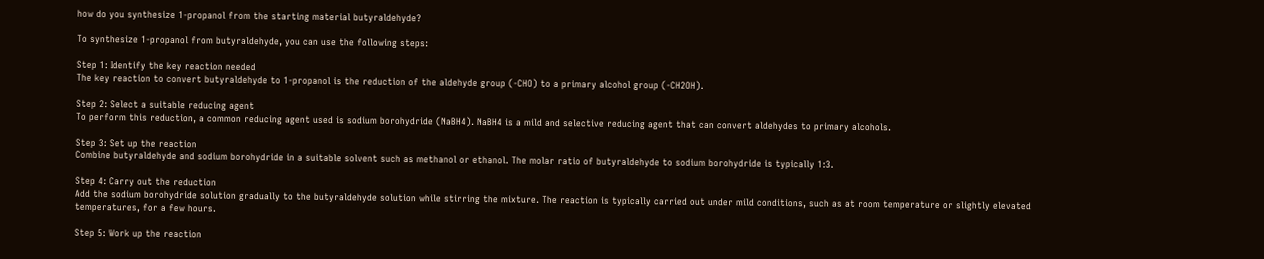how do you synthesize 1-propanol from the starting material butyraldehyde?

To synthesize 1-propanol from butyraldehyde, you can use the following steps:

Step 1: Identify the key reaction needed
The key reaction to convert butyraldehyde to 1-propanol is the reduction of the aldehyde group (-CHO) to a primary alcohol group (-CH2OH).

Step 2: Select a suitable reducing agent
To perform this reduction, a common reducing agent used is sodium borohydride (NaBH4). NaBH4 is a mild and selective reducing agent that can convert aldehydes to primary alcohols.

Step 3: Set up the reaction
Combine butyraldehyde and sodium borohydride in a suitable solvent such as methanol or ethanol. The molar ratio of butyraldehyde to sodium borohydride is typically 1:3.

Step 4: Carry out the reduction
Add the sodium borohydride solution gradually to the butyraldehyde solution while stirring the mixture. The reaction is typically carried out under mild conditions, such as at room temperature or slightly elevated temperatures, for a few hours.

Step 5: Work up the reaction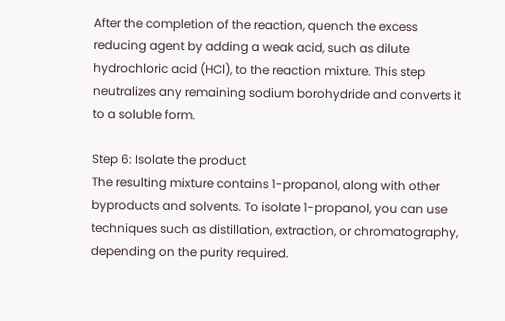After the completion of the reaction, quench the excess reducing agent by adding a weak acid, such as dilute hydrochloric acid (HCl), to the reaction mixture. This step neutralizes any remaining sodium borohydride and converts it to a soluble form.

Step 6: Isolate the product
The resulting mixture contains 1-propanol, along with other byproducts and solvents. To isolate 1-propanol, you can use techniques such as distillation, extraction, or chromatography, depending on the purity required.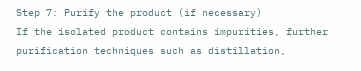Step 7: Purify the product (if necessary)
If the isolated product contains impurities, further purification techniques such as distillation,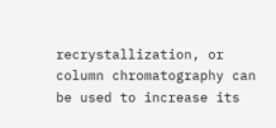recrystallization, or column chromatography can be used to increase its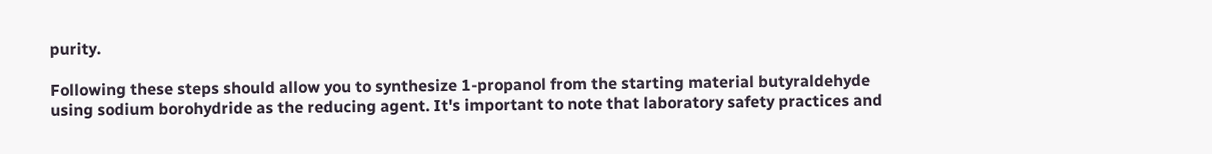purity.

Following these steps should allow you to synthesize 1-propanol from the starting material butyraldehyde using sodium borohydride as the reducing agent. It's important to note that laboratory safety practices and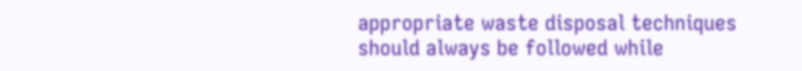appropriate waste disposal techniques should always be followed while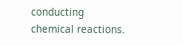conducting chemical reactions.